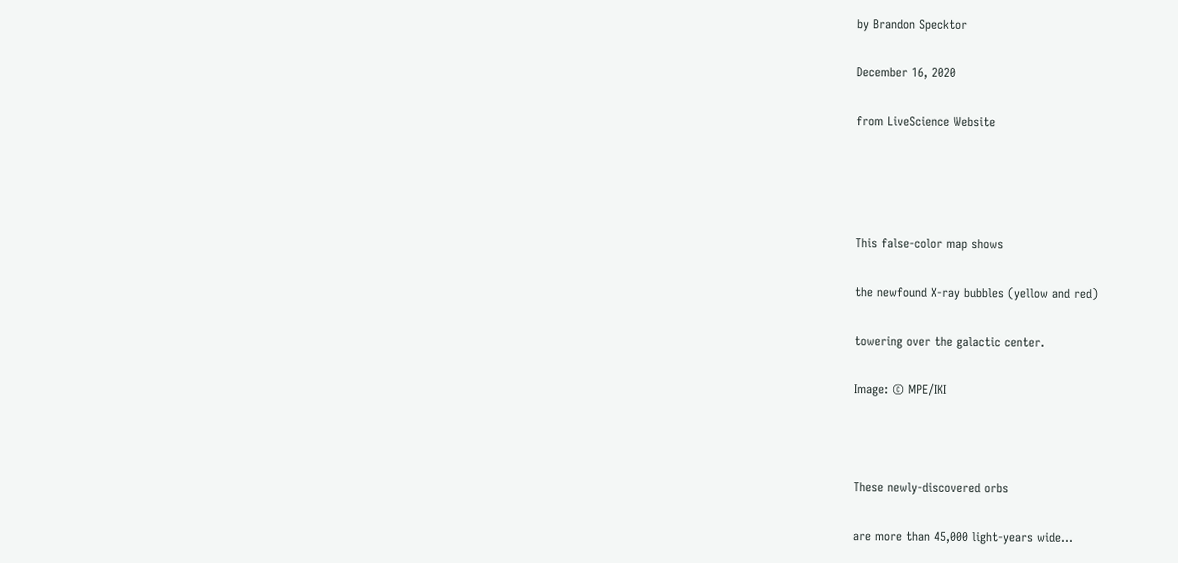by Brandon Specktor

December 16, 2020

from LiveScience Website




This false-color map shows

the newfound X-ray bubbles (yellow and red)

towering over the galactic center.

Image: © MPE/IKI



These newly-discovered orbs

are more than 45,000 light-years wide...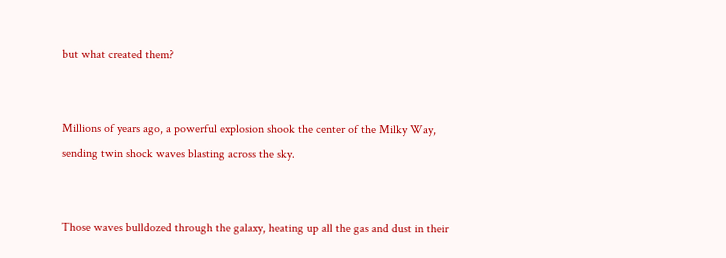but what created them?


Millions of years ago, a powerful explosion shook the center of the Milky Way, sending twin shock waves blasting across the sky.


Those waves bulldozed through the galaxy, heating up all the gas and dust in their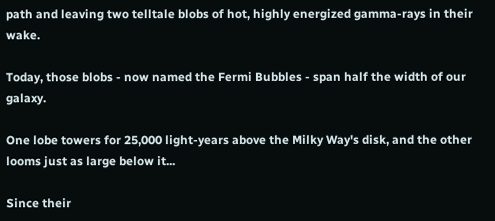path and leaving two telltale blobs of hot, highly energized gamma-rays in their wake.

Today, those blobs - now named the Fermi Bubbles - span half the width of our galaxy.

One lobe towers for 25,000 light-years above the Milky Way's disk, and the other looms just as large below it...

Since their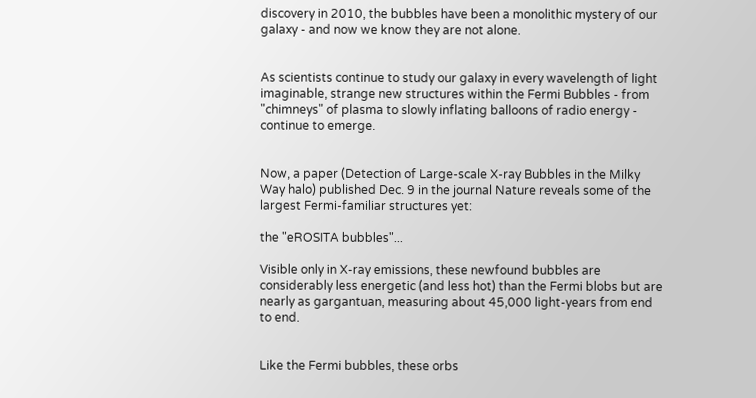discovery in 2010, the bubbles have been a monolithic mystery of our galaxy - and now we know they are not alone.


As scientists continue to study our galaxy in every wavelength of light imaginable, strange new structures within the Fermi Bubbles - from "chimneys" of plasma to slowly inflating balloons of radio energy - continue to emerge.


Now, a paper (Detection of Large-scale X-ray Bubbles in the Milky Way halo) published Dec. 9 in the journal Nature reveals some of the largest Fermi-familiar structures yet:

the "eROSITA bubbles"...

Visible only in X-ray emissions, these newfound bubbles are considerably less energetic (and less hot) than the Fermi blobs but are nearly as gargantuan, measuring about 45,000 light-years from end to end.


Like the Fermi bubbles, these orbs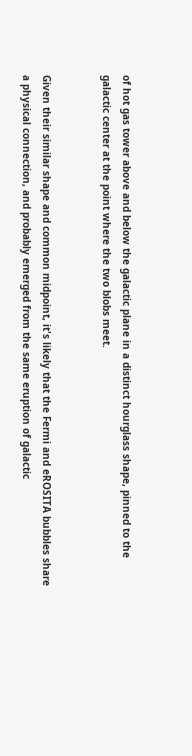of hot gas tower above and below the galactic plane in a distinct hourglass shape, pinned to the galactic center at the point where the two blobs meet.


Given their similar shape and common midpoint, it's likely that the Fermi and eROSITA bubbles share a physical connection, and probably emerged from the same eruption of galactic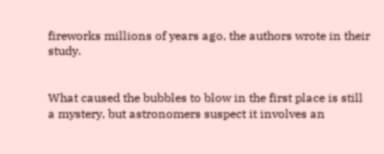fireworks millions of years ago, the authors wrote in their study.


What caused the bubbles to blow in the first place is still a mystery, but astronomers suspect it involves an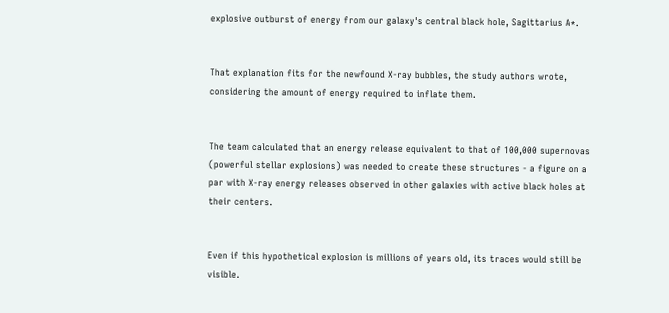explosive outburst of energy from our galaxy's central black hole, Sagittarius A*.


That explanation fits for the newfound X-ray bubbles, the study authors wrote, considering the amount of energy required to inflate them.


The team calculated that an energy release equivalent to that of 100,000 supernovas (powerful stellar explosions) was needed to create these structures - a figure on a par with X-ray energy releases observed in other galaxies with active black holes at their centers.


Even if this hypothetical explosion is millions of years old, its traces would still be visible.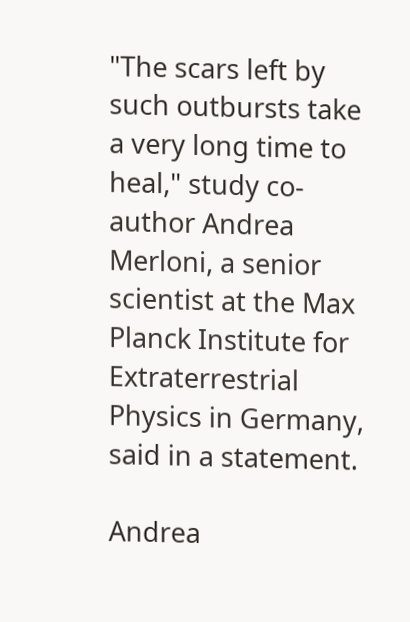"The scars left by such outbursts take a very long time to heal," study co-author Andrea Merloni, a senior scientist at the Max Planck Institute for Extraterrestrial Physics in Germany, said in a statement.

Andrea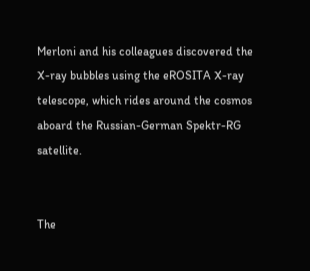Merloni and his colleagues discovered the X-ray bubbles using the eROSITA X-ray telescope, which rides around the cosmos aboard the Russian-German Spektr-RG satellite.


The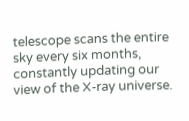telescope scans the entire sky every six months, constantly updating our view of the X-ray universe.